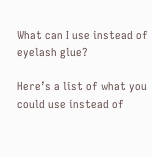What can I use instead of eyelash glue?

Here’s a list of what you could use instead of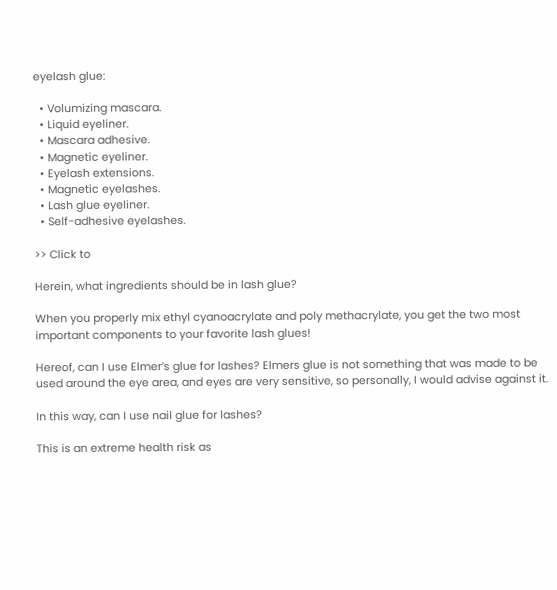eyelash glue:

  • Volumizing mascara.
  • Liquid eyeliner.
  • Mascara adhesive.
  • Magnetic eyeliner.
  • Eyelash extensions.
  • Magnetic eyelashes.
  • Lash glue eyeliner.
  • Self-adhesive eyelashes.

>> Click to

Herein, what ingredients should be in lash glue?

When you properly mix ethyl cyanoacrylate and poly methacrylate, you get the two most important components to your favorite lash glues!

Hereof, can I use Elmer’s glue for lashes? Elmers glue is not something that was made to be used around the eye area, and eyes are very sensitive, so personally, I would advise against it.

In this way, can I use nail glue for lashes?

This is an extreme health risk as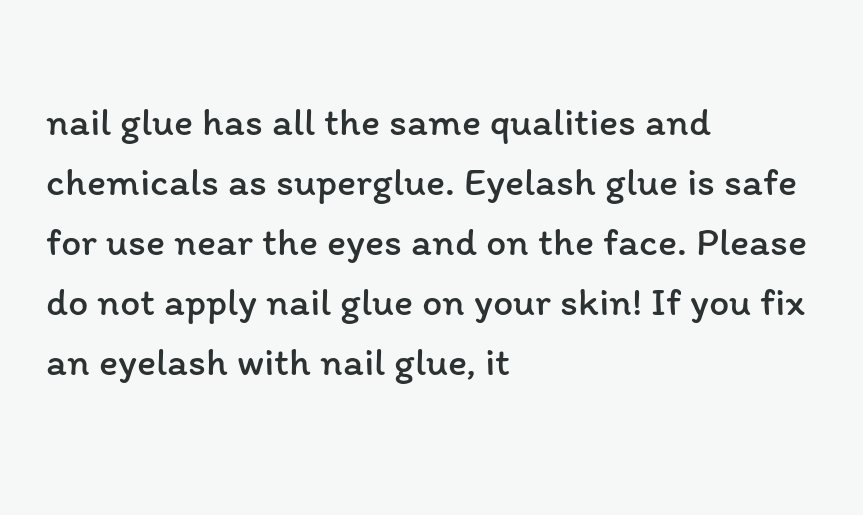nail glue has all the same qualities and chemicals as superglue. Eyelash glue is safe for use near the eyes and on the face. Please do not apply nail glue on your skin! If you fix an eyelash with nail glue, it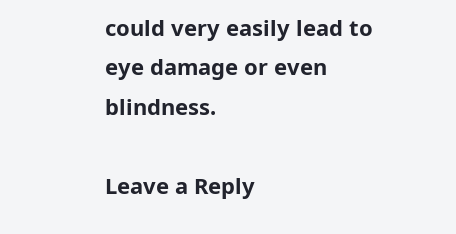could very easily lead to eye damage or even blindness.

Leave a Reply